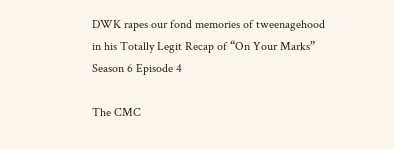DWK rapes our fond memories of tweenagehood in his Totally Legit Recap of “On Your Marks” Season 6 Episode 4

The CMC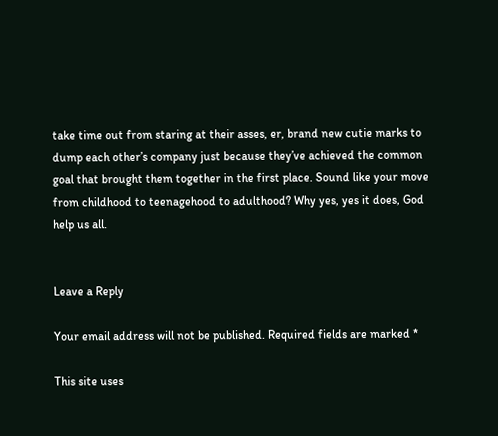take time out from staring at their asses, er, brand new cutie marks to dump each other’s company just because they’ve achieved the common goal that brought them together in the first place. Sound like your move from childhood to teenagehood to adulthood? Why yes, yes it does, God help us all.


Leave a Reply

Your email address will not be published. Required fields are marked *

This site uses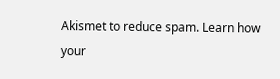Akismet to reduce spam. Learn how your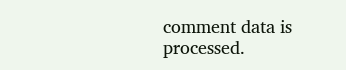comment data is processed.